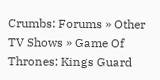Crumbs: Forums » Other TV Shows » Game Of Thrones: Kings Guard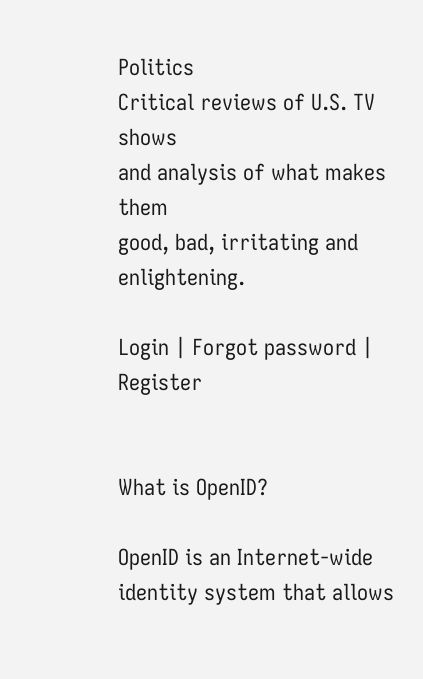Politics
Critical reviews of U.S. TV shows
and analysis of what makes them
good, bad, irritating and enlightening.

Login | Forgot password | Register


What is OpenID?

OpenID is an Internet-wide identity system that allows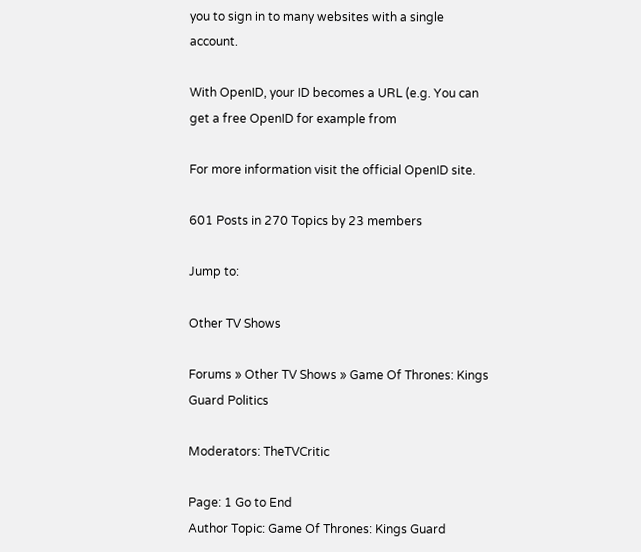you to sign in to many websites with a single account.

With OpenID, your ID becomes a URL (e.g. You can get a free OpenID for example from

For more information visit the official OpenID site.

601 Posts in 270 Topics by 23 members

Jump to:

Other TV Shows

Forums » Other TV Shows » Game Of Thrones: Kings Guard Politics

Moderators: TheTVCritic

Page: 1 Go to End
Author Topic: Game Of Thrones: Kings Guard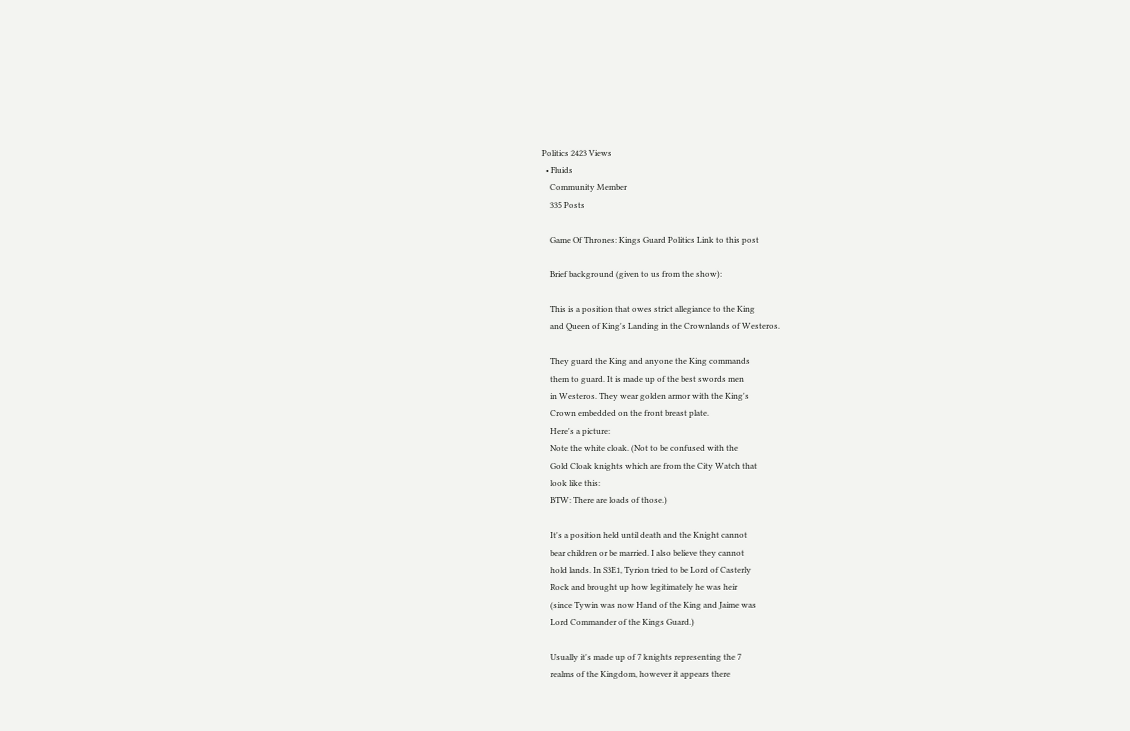Politics 2423 Views
  • Fluids
    Community Member
    335 Posts

    Game Of Thrones: Kings Guard Politics Link to this post

    Brief background (given to us from the show):

    This is a position that owes strict allegiance to the King
    and Queen of King's Landing in the Crownlands of Westeros.

    They guard the King and anyone the King commands
    them to guard. It is made up of the best swords men
    in Westeros. They wear golden armor with the King's
    Crown embedded on the front breast plate.
    Here's a picture:
    Note the white cloak. (Not to be confused with the
    Gold Cloak knights which are from the City Watch that
    look like this:
    BTW: There are loads of those.)

    It's a position held until death and the Knight cannot
    bear children or be married. I also believe they cannot
    hold lands. In S3E1, Tyrion tried to be Lord of Casterly
    Rock and brought up how legitimately he was heir
    (since Tywin was now Hand of the King and Jaime was
    Lord Commander of the Kings Guard.)

    Usually it's made up of 7 knights representing the 7
    realms of the Kingdom, however it appears there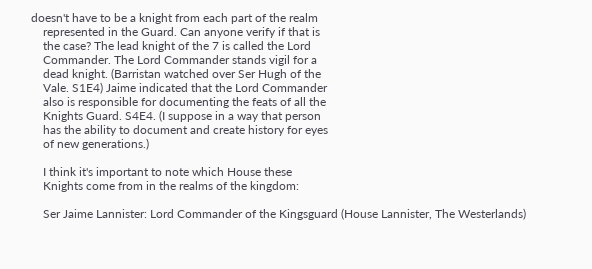doesn't have to be a knight from each part of the realm
    represented in the Guard. Can anyone verify if that is
    the case? The lead knight of the 7 is called the Lord
    Commander. The Lord Commander stands vigil for a
    dead knight. (Barristan watched over Ser Hugh of the
    Vale. S1E4) Jaime indicated that the Lord Commander
    also is responsible for documenting the feats of all the
    Knights Guard. S4E4. (I suppose in a way that person
    has the ability to document and create history for eyes
    of new generations.)

    I think it's important to note which House these
    Knights come from in the realms of the kingdom:

    Ser Jaime Lannister: Lord Commander of the Kingsguard (House Lannister, The Westerlands)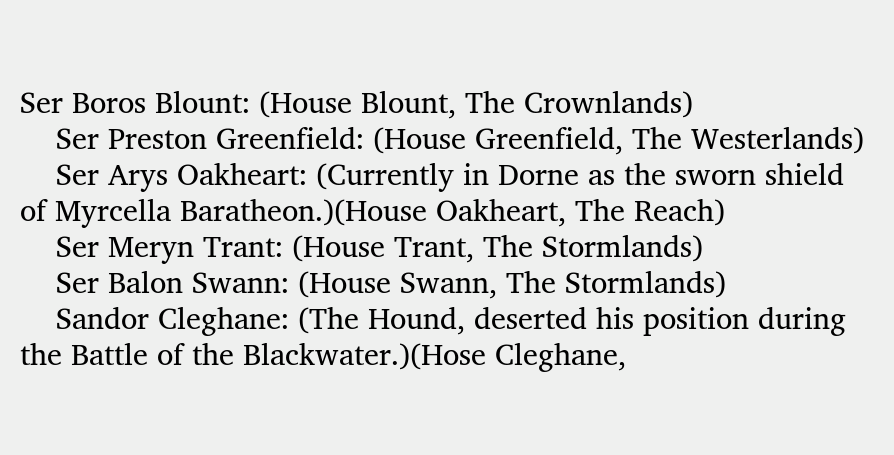Ser Boros Blount: (House Blount, The Crownlands)
    Ser Preston Greenfield: (House Greenfield, The Westerlands)
    Ser Arys Oakheart: (Currently in Dorne as the sworn shield of Myrcella Baratheon.)(House Oakheart, The Reach)
    Ser Meryn Trant: (House Trant, The Stormlands)
    Ser Balon Swann: (House Swann, The Stormlands)
    Sandor Cleghane: (The Hound, deserted his position during the Battle of the Blackwater.)(Hose Cleghane,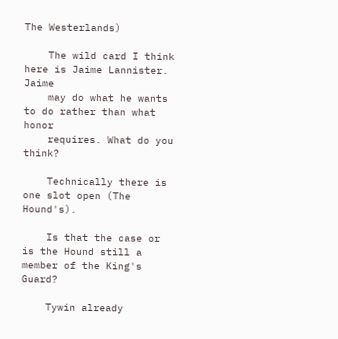The Westerlands)

    The wild card I think here is Jaime Lannister. Jaime
    may do what he wants to do rather than what honor
    requires. What do you think?

    Technically there is one slot open (The Hound's).

    Is that the case or is the Hound still a member of the King's Guard?

    Tywin already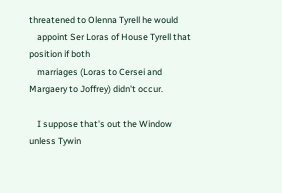threatened to Olenna Tyrell he would
    appoint Ser Loras of House Tyrell that position if both
    marriages (Loras to Cersei and Margaery to Joffrey) didn't occur.

    I suppose that's out the Window unless Tywin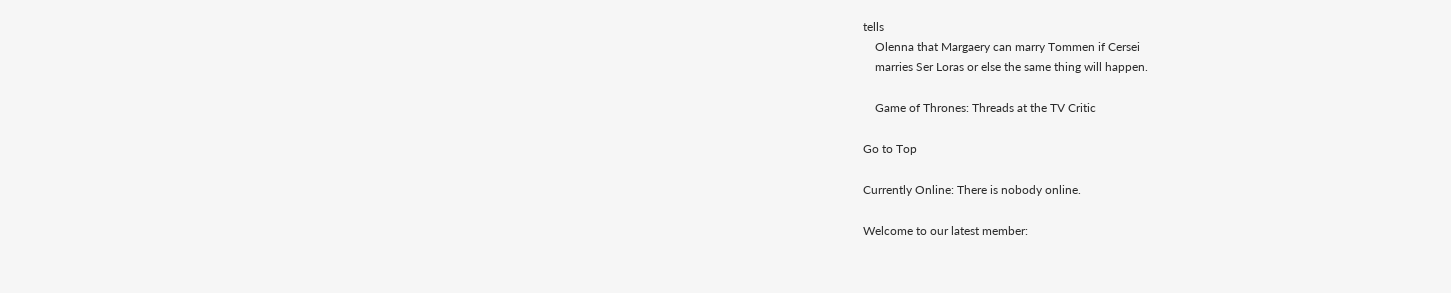tells
    Olenna that Margaery can marry Tommen if Cersei
    marries Ser Loras or else the same thing will happen.

    Game of Thrones: Threads at the TV Critic

Go to Top

Currently Online: There is nobody online.

Welcome to our latest member: